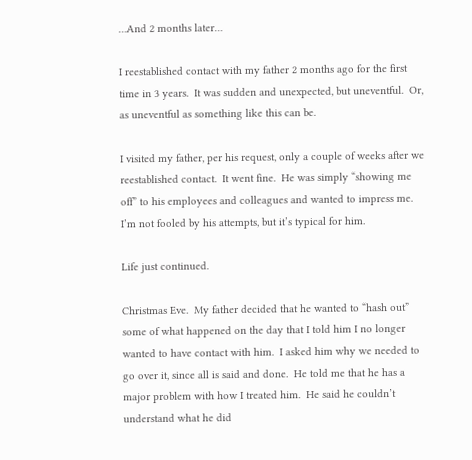…And 2 months later…

I reestablished contact with my father 2 months ago for the first time in 3 years.  It was sudden and unexpected, but uneventful.  Or, as uneventful as something like this can be.

I visited my father, per his request, only a couple of weeks after we reestablished contact.  It went fine.  He was simply “showing me off” to his employees and colleagues and wanted to impress me.  I’m not fooled by his attempts, but it’s typical for him.

Life just continued.

Christmas Eve.  My father decided that he wanted to “hash out” some of what happened on the day that I told him I no longer wanted to have contact with him.  I asked him why we needed to go over it, since all is said and done.  He told me that he has a major problem with how I treated him.  He said he couldn’t understand what he did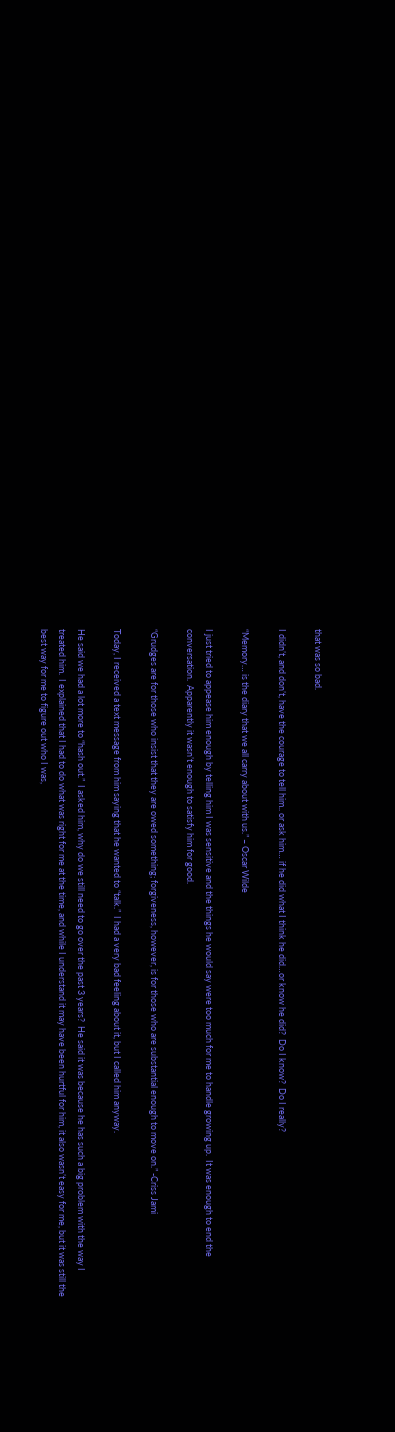that was so bad.

I didn’t, and don’t, have the courage to tell him.. or ask him… if he did what I think he did…or know he did?  Do I know?  Do I really?

“Memory… is the diary that we all carry about with us.” – Oscar Wilde

I just tried to appease him enough by telling him I was sensitive and the things he would say were too much for me to handle growing up.  It was enough to end the conversation.  Apparently it wasn’t enough to satisfy him for good.

“Grudges are for those who insist that they are owed something; forgiveness, however, is for those who are substantial enough to move on.” -Criss Jami

Today, I received a text message from him saying that he wanted to “talk.”  I had a very bad feeling about it, but I called him anyway.

He said we had a lot more to “hash out.”  I asked him, why do we still need to go over the past 3 years?  He said it was because he has such a big problem with the way I treated him.  I explained that I had to do what was right for me at the time, and while I understand it may have been hurtful for him, it also wasn’t easy for me, but it was still the best way for me to figure out who I was,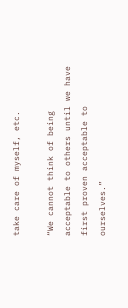take care of myself, etc.

“We cannot think of being acceptable to others until we have first proven acceptable to ourselves.”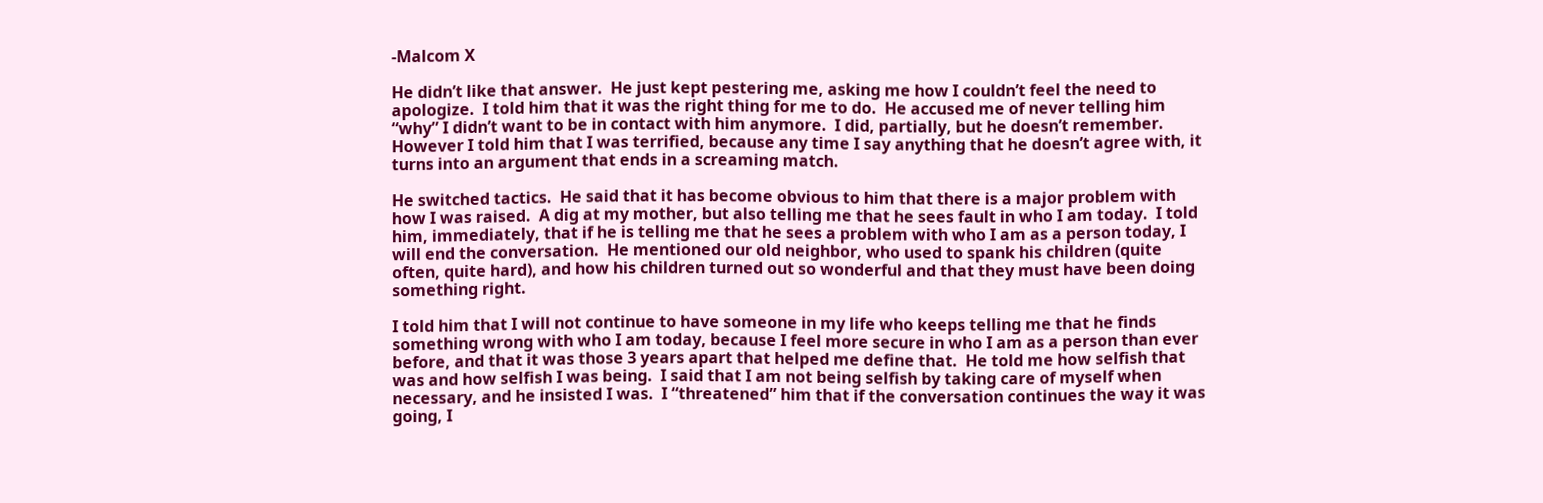-Malcom X

He didn’t like that answer.  He just kept pestering me, asking me how I couldn’t feel the need to apologize.  I told him that it was the right thing for me to do.  He accused me of never telling him “why” I didn’t want to be in contact with him anymore.  I did, partially, but he doesn’t remember.  However I told him that I was terrified, because any time I say anything that he doesn’t agree with, it turns into an argument that ends in a screaming match.

He switched tactics.  He said that it has become obvious to him that there is a major problem with how I was raised.  A dig at my mother, but also telling me that he sees fault in who I am today.  I told him, immediately, that if he is telling me that he sees a problem with who I am as a person today, I will end the conversation.  He mentioned our old neighbor, who used to spank his children (quite often, quite hard), and how his children turned out so wonderful and that they must have been doing something right.

I told him that I will not continue to have someone in my life who keeps telling me that he finds something wrong with who I am today, because I feel more secure in who I am as a person than ever before, and that it was those 3 years apart that helped me define that.  He told me how selfish that was and how selfish I was being.  I said that I am not being selfish by taking care of myself when necessary, and he insisted I was.  I “threatened” him that if the conversation continues the way it was going, I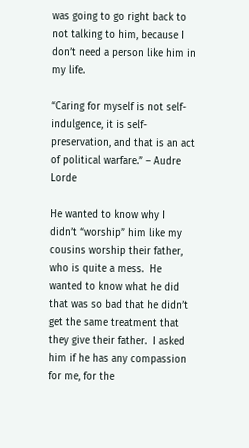was going to go right back to not talking to him, because I don’t need a person like him in my life.

“Caring for myself is not self-indulgence, it is self-preservation, and that is an act of political warfare.” – Audre Lorde

He wanted to know why I didn’t “worship” him like my cousins worship their father, who is quite a mess.  He wanted to know what he did that was so bad that he didn’t get the same treatment that they give their father.  I asked him if he has any compassion for me, for the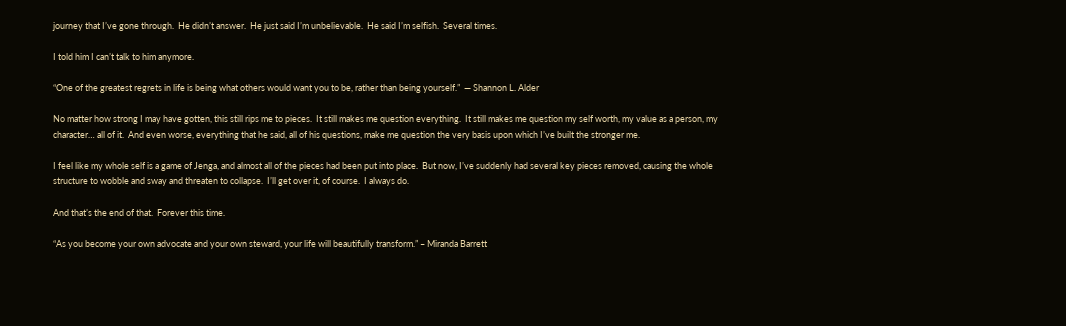journey that I’ve gone through.  He didn’t answer.  He just said I’m unbelievable.  He said I’m selfish.  Several times.

I told him I can’t talk to him anymore.

“One of the greatest regrets in life is being what others would want you to be, rather than being yourself.”  ― Shannon L. Alder

No matter how strong I may have gotten, this still rips me to pieces.  It still makes me question everything.  It still makes me question my self worth, my value as a person, my character… all of it.  And even worse, everything that he said, all of his questions, make me question the very basis upon which I’ve built the stronger me.

I feel like my whole self is a game of Jenga, and almost all of the pieces had been put into place.  But now, I’ve suddenly had several key pieces removed, causing the whole structure to wobble and sway and threaten to collapse.  I’ll get over it, of course.  I always do.

And that’s the end of that.  Forever this time.

“As you become your own advocate and your own steward, your life will beautifully transform.” – Miranda Barrett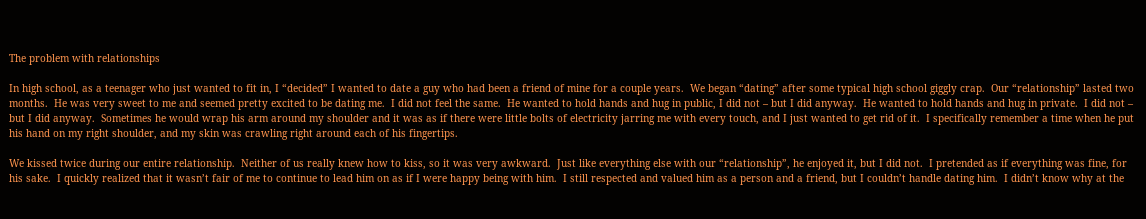The problem with relationships

In high school, as a teenager who just wanted to fit in, I “decided” I wanted to date a guy who had been a friend of mine for a couple years.  We began “dating” after some typical high school giggly crap.  Our “relationship” lasted two months.  He was very sweet to me and seemed pretty excited to be dating me.  I did not feel the same.  He wanted to hold hands and hug in public, I did not – but I did anyway.  He wanted to hold hands and hug in private.  I did not – but I did anyway.  Sometimes he would wrap his arm around my shoulder and it was as if there were little bolts of electricity jarring me with every touch, and I just wanted to get rid of it.  I specifically remember a time when he put his hand on my right shoulder, and my skin was crawling right around each of his fingertips.

We kissed twice during our entire relationship.  Neither of us really knew how to kiss, so it was very awkward.  Just like everything else with our “relationship”, he enjoyed it, but I did not.  I pretended as if everything was fine, for his sake.  I quickly realized that it wasn’t fair of me to continue to lead him on as if I were happy being with him.  I still respected and valued him as a person and a friend, but I couldn’t handle dating him.  I didn’t know why at the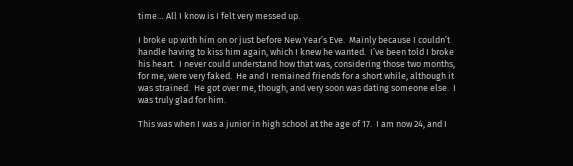time… All I know is I felt very messed up.

I broke up with him on or just before New Year’s Eve.  Mainly because I couldn’t handle having to kiss him again, which I knew he wanted.  I’ve been told I broke his heart.  I never could understand how that was, considering those two months, for me, were very faked.  He and I remained friends for a short while, although it was strained.  He got over me, though, and very soon was dating someone else.  I was truly glad for him.

This was when I was a junior in high school at the age of 17.  I am now 24, and I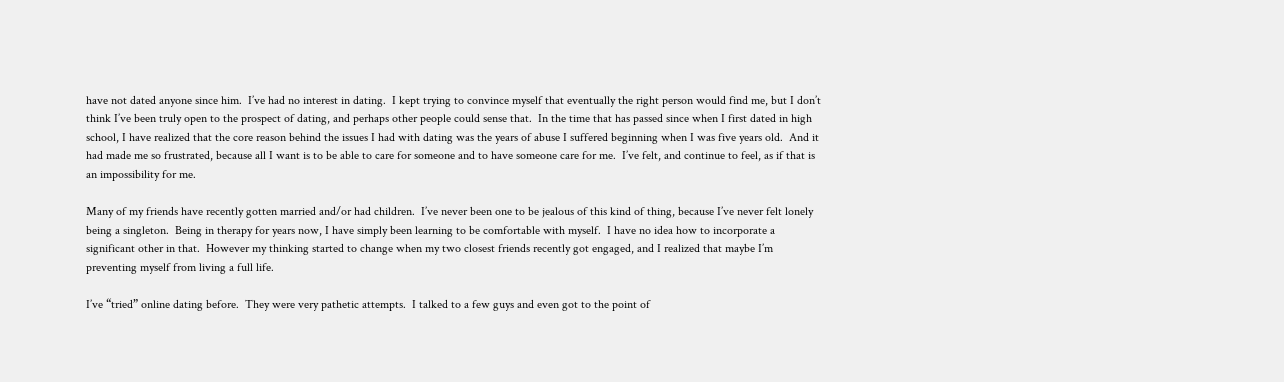have not dated anyone since him.  I’ve had no interest in dating.  I kept trying to convince myself that eventually the right person would find me, but I don’t think I’ve been truly open to the prospect of dating, and perhaps other people could sense that.  In the time that has passed since when I first dated in high school, I have realized that the core reason behind the issues I had with dating was the years of abuse I suffered beginning when I was five years old.  And it had made me so frustrated, because all I want is to be able to care for someone and to have someone care for me.  I’ve felt, and continue to feel, as if that is an impossibility for me.

Many of my friends have recently gotten married and/or had children.  I’ve never been one to be jealous of this kind of thing, because I’ve never felt lonely being a singleton.  Being in therapy for years now, I have simply been learning to be comfortable with myself.  I have no idea how to incorporate a significant other in that.  However my thinking started to change when my two closest friends recently got engaged, and I realized that maybe I’m preventing myself from living a full life.

I’ve “tried” online dating before.  They were very pathetic attempts.  I talked to a few guys and even got to the point of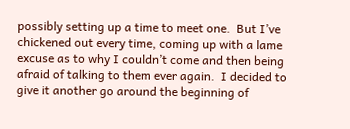possibly setting up a time to meet one.  But I’ve chickened out every time, coming up with a lame excuse as to why I couldn’t come and then being afraid of talking to them ever again.  I decided to give it another go around the beginning of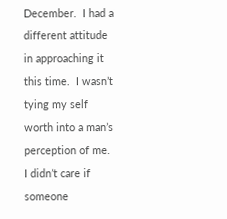December.  I had a different attitude in approaching it this time.  I wasn’t tying my self worth into a man’s perception of me.  I didn’t care if someone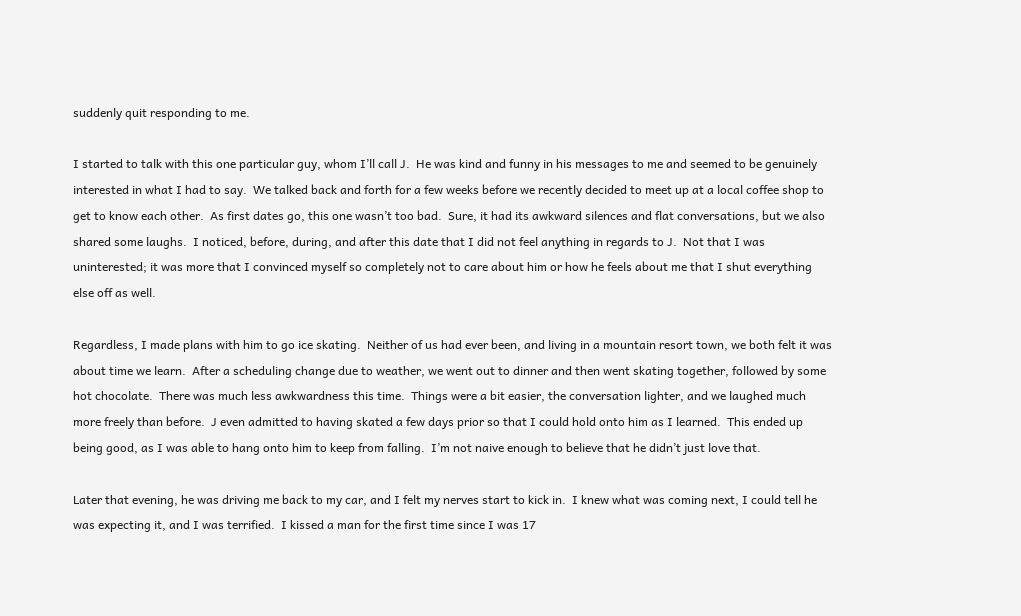suddenly quit responding to me.

I started to talk with this one particular guy, whom I’ll call J.  He was kind and funny in his messages to me and seemed to be genuinely interested in what I had to say.  We talked back and forth for a few weeks before we recently decided to meet up at a local coffee shop to get to know each other.  As first dates go, this one wasn’t too bad.  Sure, it had its awkward silences and flat conversations, but we also shared some laughs.  I noticed, before, during, and after this date that I did not feel anything in regards to J.  Not that I was uninterested; it was more that I convinced myself so completely not to care about him or how he feels about me that I shut everything else off as well.

Regardless, I made plans with him to go ice skating.  Neither of us had ever been, and living in a mountain resort town, we both felt it was about time we learn.  After a scheduling change due to weather, we went out to dinner and then went skating together, followed by some hot chocolate.  There was much less awkwardness this time.  Things were a bit easier, the conversation lighter, and we laughed much more freely than before.  J even admitted to having skated a few days prior so that I could hold onto him as I learned.  This ended up being good, as I was able to hang onto him to keep from falling.  I’m not naive enough to believe that he didn’t just love that.

Later that evening, he was driving me back to my car, and I felt my nerves start to kick in.  I knew what was coming next, I could tell he was expecting it, and I was terrified.  I kissed a man for the first time since I was 17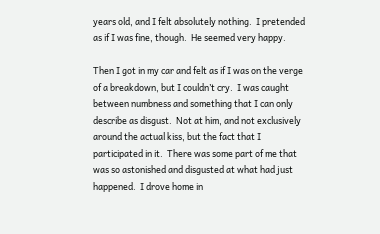years old, and I felt absolutely nothing.  I pretended as if I was fine, though.  He seemed very happy.

Then I got in my car and felt as if I was on the verge of a breakdown, but I couldn’t cry.  I was caught between numbness and something that I can only describe as disgust.  Not at him, and not exclusively around the actual kiss, but the fact that I participated in it.  There was some part of me that was so astonished and disgusted at what had just happened.  I drove home in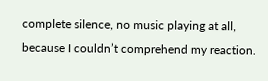complete silence, no music playing at all, because I couldn’t comprehend my reaction.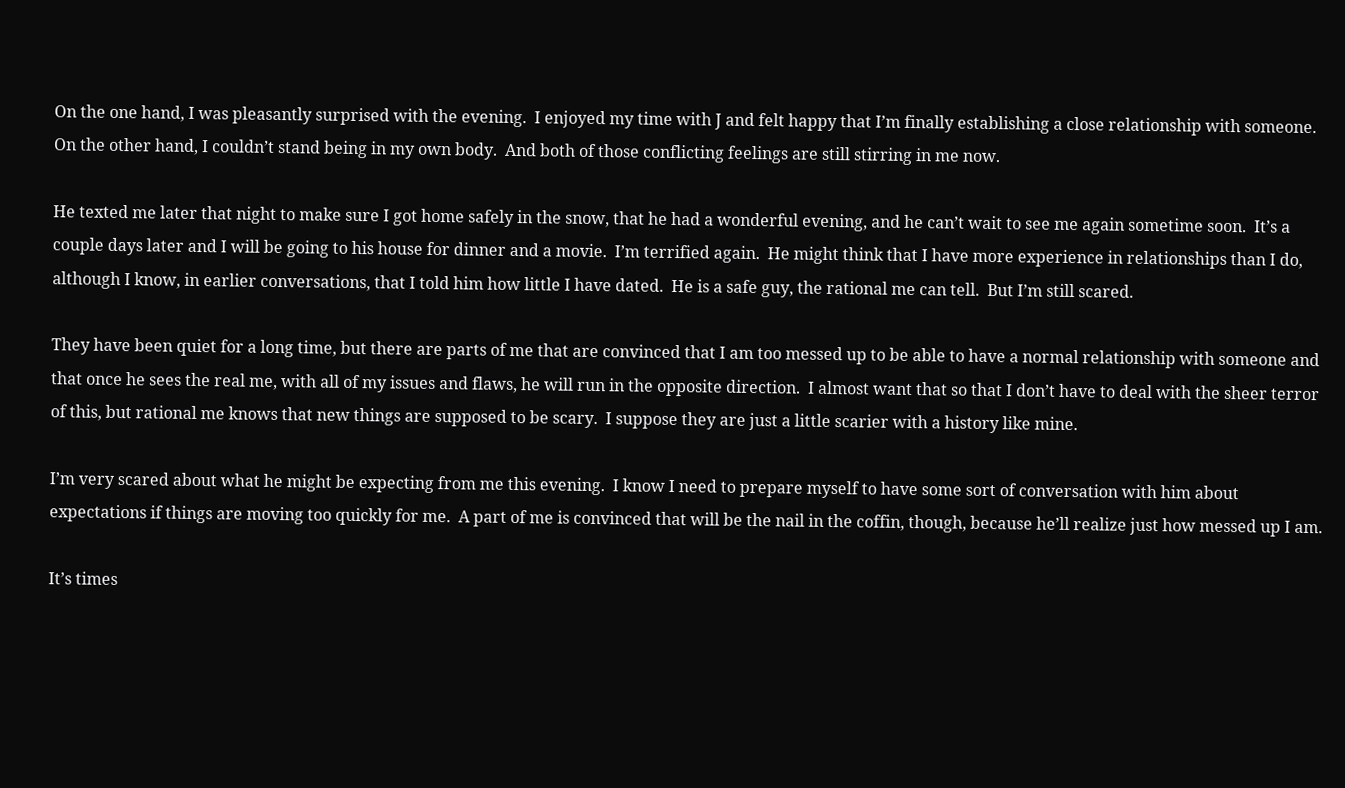On the one hand, I was pleasantly surprised with the evening.  I enjoyed my time with J and felt happy that I’m finally establishing a close relationship with someone.  On the other hand, I couldn’t stand being in my own body.  And both of those conflicting feelings are still stirring in me now.

He texted me later that night to make sure I got home safely in the snow, that he had a wonderful evening, and he can’t wait to see me again sometime soon.  It’s a couple days later and I will be going to his house for dinner and a movie.  I’m terrified again.  He might think that I have more experience in relationships than I do, although I know, in earlier conversations, that I told him how little I have dated.  He is a safe guy, the rational me can tell.  But I’m still scared.

They have been quiet for a long time, but there are parts of me that are convinced that I am too messed up to be able to have a normal relationship with someone and that once he sees the real me, with all of my issues and flaws, he will run in the opposite direction.  I almost want that so that I don’t have to deal with the sheer terror of this, but rational me knows that new things are supposed to be scary.  I suppose they are just a little scarier with a history like mine.

I’m very scared about what he might be expecting from me this evening.  I know I need to prepare myself to have some sort of conversation with him about expectations if things are moving too quickly for me.  A part of me is convinced that will be the nail in the coffin, though, because he’ll realize just how messed up I am.

It’s times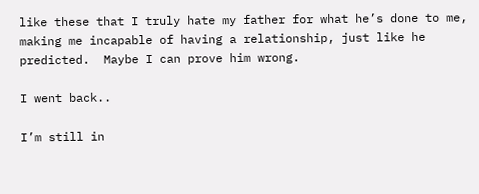like these that I truly hate my father for what he’s done to me, making me incapable of having a relationship, just like he predicted.  Maybe I can prove him wrong.

I went back..

I’m still in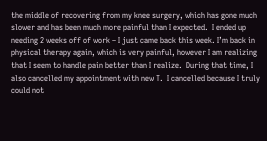the middle of recovering from my knee surgery, which has gone much slower and has been much more painful than I expected.  I ended up needing 2 weeks off of work – I just came back this week. I’m back in physical therapy again, which is very painful, however I am realizing that I seem to handle pain better than I realize.  During that time, I also cancelled my appointment with new T.  I cancelled because I truly could not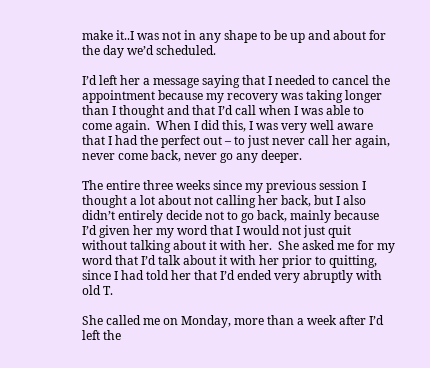make it..I was not in any shape to be up and about for the day we’d scheduled.

I’d left her a message saying that I needed to cancel the appointment because my recovery was taking longer than I thought and that I’d call when I was able to come again.  When I did this, I was very well aware that I had the perfect out – to just never call her again, never come back, never go any deeper.

The entire three weeks since my previous session I thought a lot about not calling her back, but I also didn’t entirely decide not to go back, mainly because I’d given her my word that I would not just quit without talking about it with her.  She asked me for my word that I’d talk about it with her prior to quitting, since I had told her that I’d ended very abruptly with old T.

She called me on Monday, more than a week after I’d left the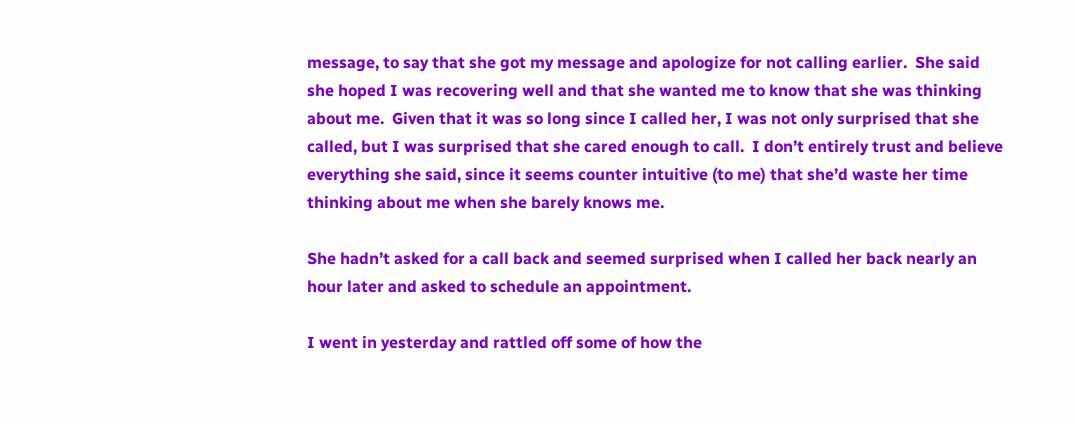message, to say that she got my message and apologize for not calling earlier.  She said she hoped I was recovering well and that she wanted me to know that she was thinking about me.  Given that it was so long since I called her, I was not only surprised that she called, but I was surprised that she cared enough to call.  I don’t entirely trust and believe everything she said, since it seems counter intuitive (to me) that she’d waste her time thinking about me when she barely knows me.

She hadn’t asked for a call back and seemed surprised when I called her back nearly an hour later and asked to schedule an appointment.

I went in yesterday and rattled off some of how the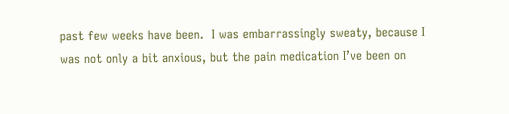past few weeks have been.  I was embarrassingly sweaty, because I was not only a bit anxious, but the pain medication I’ve been on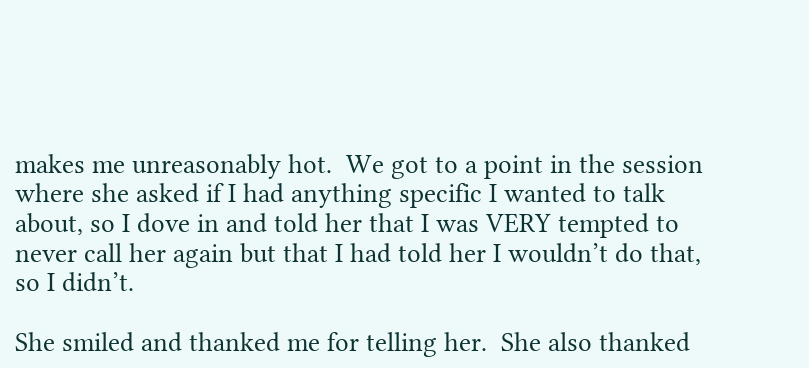makes me unreasonably hot.  We got to a point in the session where she asked if I had anything specific I wanted to talk about, so I dove in and told her that I was VERY tempted to never call her again but that I had told her I wouldn’t do that, so I didn’t.

She smiled and thanked me for telling her.  She also thanked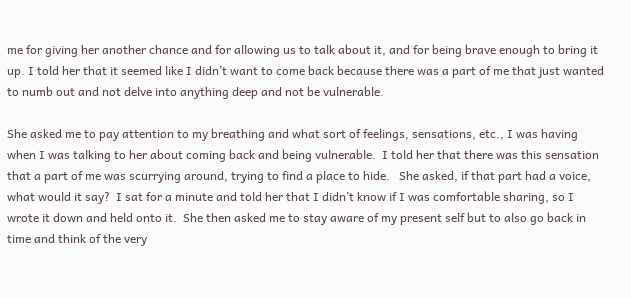me for giving her another chance and for allowing us to talk about it, and for being brave enough to bring it up. I told her that it seemed like I didn’t want to come back because there was a part of me that just wanted to numb out and not delve into anything deep and not be vulnerable.

She asked me to pay attention to my breathing and what sort of feelings, sensations, etc., I was having when I was talking to her about coming back and being vulnerable.  I told her that there was this sensation that a part of me was scurrying around, trying to find a place to hide.   She asked, if that part had a voice, what would it say?  I sat for a minute and told her that I didn’t know if I was comfortable sharing, so I wrote it down and held onto it.  She then asked me to stay aware of my present self but to also go back in time and think of the very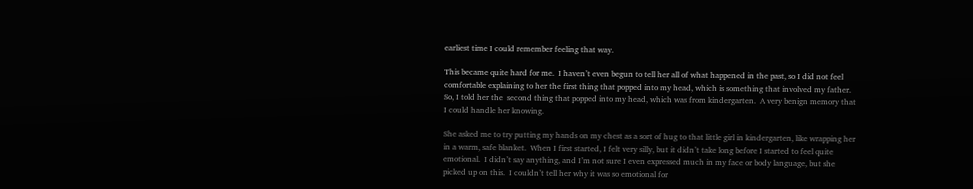earliest time I could remember feeling that way.

This became quite hard for me.  I haven’t even begun to tell her all of what happened in the past, so I did not feel comfortable explaining to her the first thing that popped into my head, which is something that involved my father.  So, I told her the  second thing that popped into my head, which was from kindergarten.  A very benign memory that I could handle her knowing.

She asked me to try putting my hands on my chest as a sort of hug to that little girl in kindergarten, like wrapping her in a warm, safe blanket.  When I first started, I felt very silly, but it didn’t take long before I started to feel quite emotional.  I didn’t say anything, and I’m not sure I even expressed much in my face or body language, but she picked up on this.  I couldn’t tell her why it was so emotional for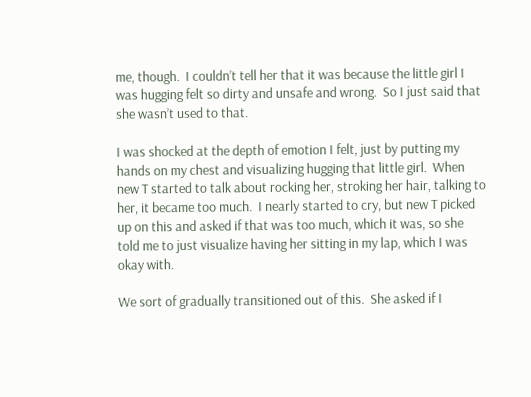me, though.  I couldn’t tell her that it was because the little girl I was hugging felt so dirty and unsafe and wrong.  So I just said that she wasn’t used to that.

I was shocked at the depth of emotion I felt, just by putting my hands on my chest and visualizing hugging that little girl.  When new T started to talk about rocking her, stroking her hair, talking to her, it became too much.  I nearly started to cry, but new T picked up on this and asked if that was too much, which it was, so she told me to just visualize having her sitting in my lap, which I was okay with.

We sort of gradually transitioned out of this.  She asked if I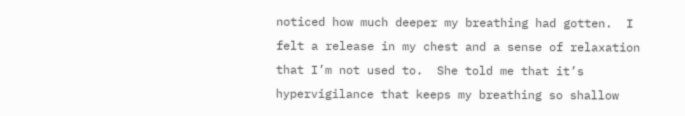noticed how much deeper my breathing had gotten.  I felt a release in my chest and a sense of relaxation that I’m not used to.  She told me that it’s hypervigilance that keeps my breathing so shallow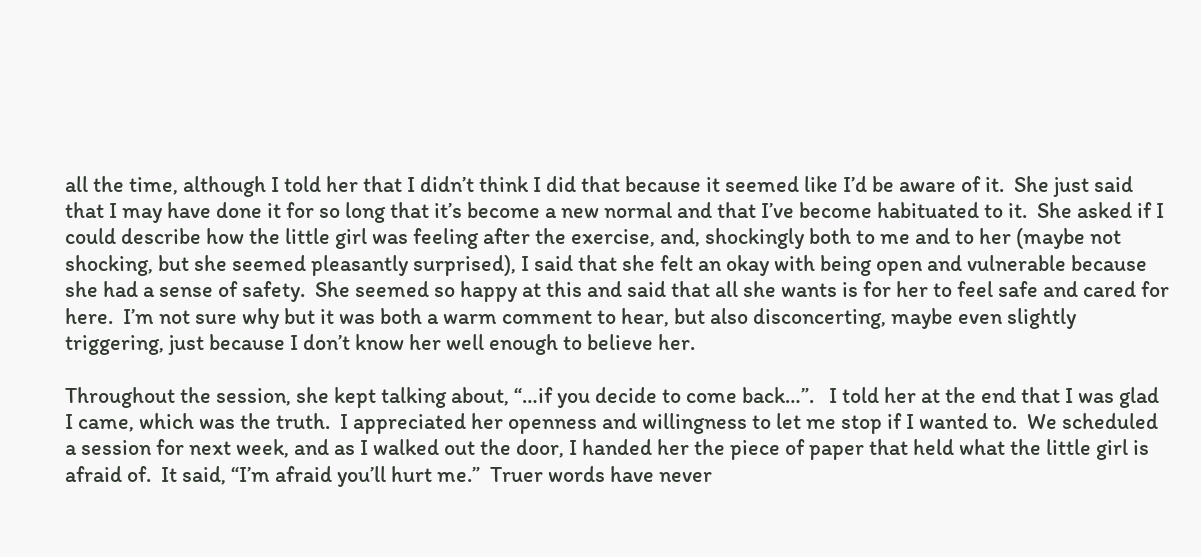all the time, although I told her that I didn’t think I did that because it seemed like I’d be aware of it.  She just said that I may have done it for so long that it’s become a new normal and that I’ve become habituated to it.  She asked if I could describe how the little girl was feeling after the exercise, and, shockingly both to me and to her (maybe not shocking, but she seemed pleasantly surprised), I said that she felt an okay with being open and vulnerable because she had a sense of safety.  She seemed so happy at this and said that all she wants is for her to feel safe and cared for here.  I’m not sure why but it was both a warm comment to hear, but also disconcerting, maybe even slightly triggering, just because I don’t know her well enough to believe her.

Throughout the session, she kept talking about, “…if you decide to come back…”.   I told her at the end that I was glad I came, which was the truth.  I appreciated her openness and willingness to let me stop if I wanted to.  We scheduled a session for next week, and as I walked out the door, I handed her the piece of paper that held what the little girl is afraid of.  It said, “I’m afraid you’ll hurt me.”  Truer words have never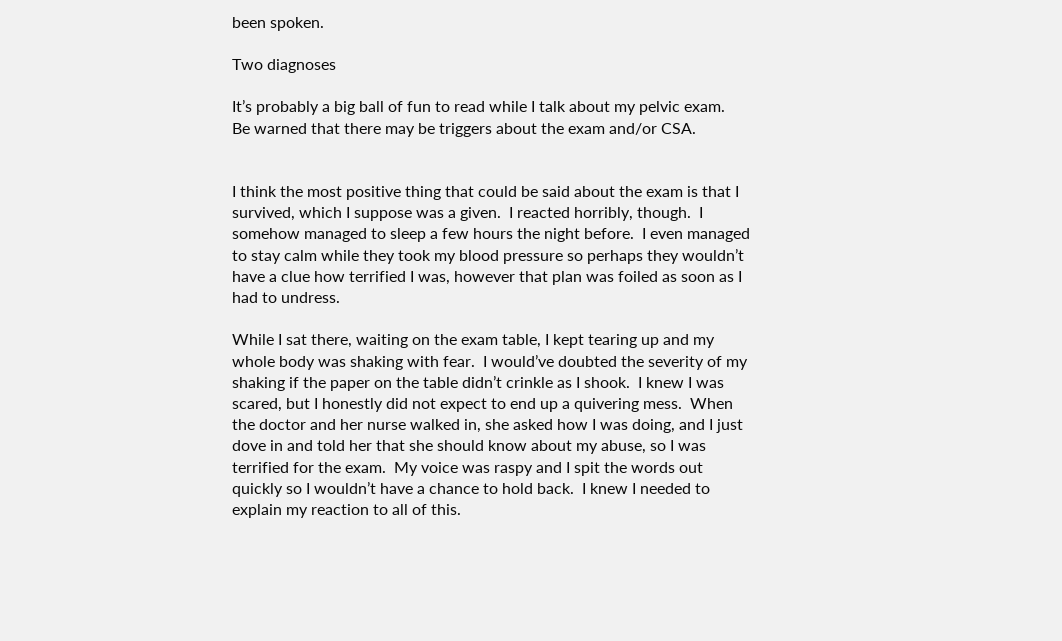been spoken.

Two diagnoses

It’s probably a big ball of fun to read while I talk about my pelvic exam.   Be warned that there may be triggers about the exam and/or CSA.


I think the most positive thing that could be said about the exam is that I survived, which I suppose was a given.  I reacted horribly, though.  I somehow managed to sleep a few hours the night before.  I even managed to stay calm while they took my blood pressure so perhaps they wouldn’t have a clue how terrified I was, however that plan was foiled as soon as I had to undress.

While I sat there, waiting on the exam table, I kept tearing up and my whole body was shaking with fear.  I would’ve doubted the severity of my shaking if the paper on the table didn’t crinkle as I shook.  I knew I was scared, but I honestly did not expect to end up a quivering mess.  When the doctor and her nurse walked in, she asked how I was doing, and I just dove in and told her that she should know about my abuse, so I was terrified for the exam.  My voice was raspy and I spit the words out quickly so I wouldn’t have a chance to hold back.  I knew I needed to explain my reaction to all of this.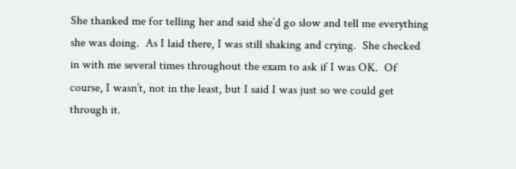She thanked me for telling her and said she’d go slow and tell me everything she was doing.  As I laid there, I was still shaking and crying.  She checked in with me several times throughout the exam to ask if I was OK.  Of course, I wasn’t, not in the least, but I said I was just so we could get through it.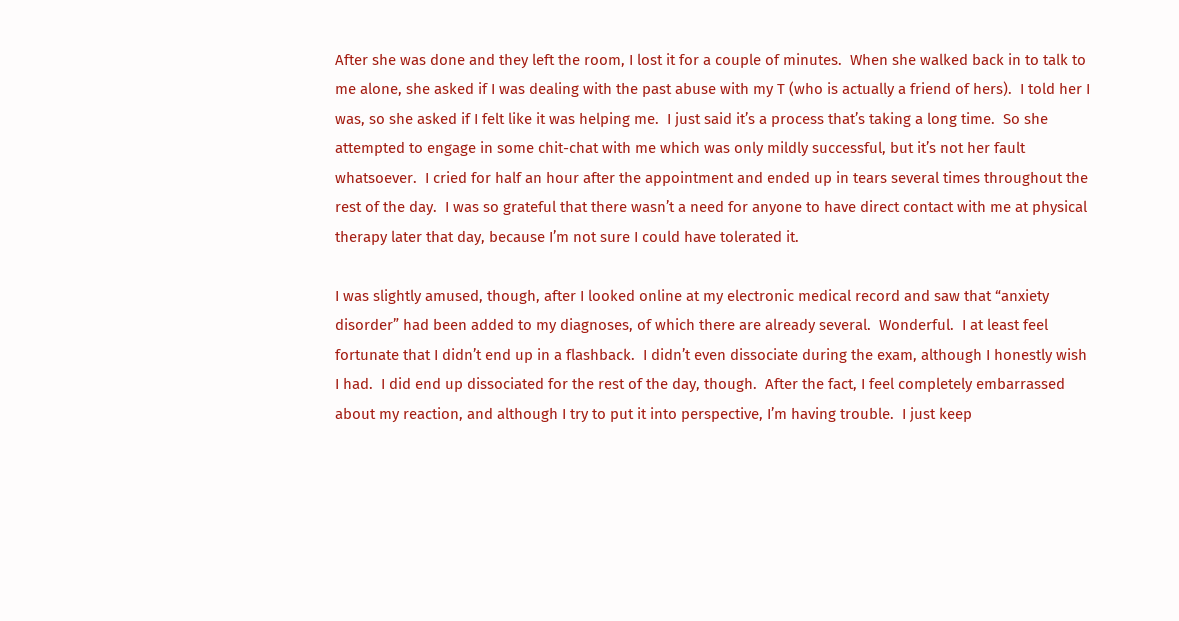After she was done and they left the room, I lost it for a couple of minutes.  When she walked back in to talk to me alone, she asked if I was dealing with the past abuse with my T (who is actually a friend of hers).  I told her I was, so she asked if I felt like it was helping me.  I just said it’s a process that’s taking a long time.  So she attempted to engage in some chit-chat with me which was only mildly successful, but it’s not her fault whatsoever.  I cried for half an hour after the appointment and ended up in tears several times throughout the rest of the day.  I was so grateful that there wasn’t a need for anyone to have direct contact with me at physical therapy later that day, because I’m not sure I could have tolerated it.

I was slightly amused, though, after I looked online at my electronic medical record and saw that “anxiety disorder” had been added to my diagnoses, of which there are already several.  Wonderful.  I at least feel fortunate that I didn’t end up in a flashback.  I didn’t even dissociate during the exam, although I honestly wish I had.  I did end up dissociated for the rest of the day, though.  After the fact, I feel completely embarrassed about my reaction, and although I try to put it into perspective, I’m having trouble.  I just keep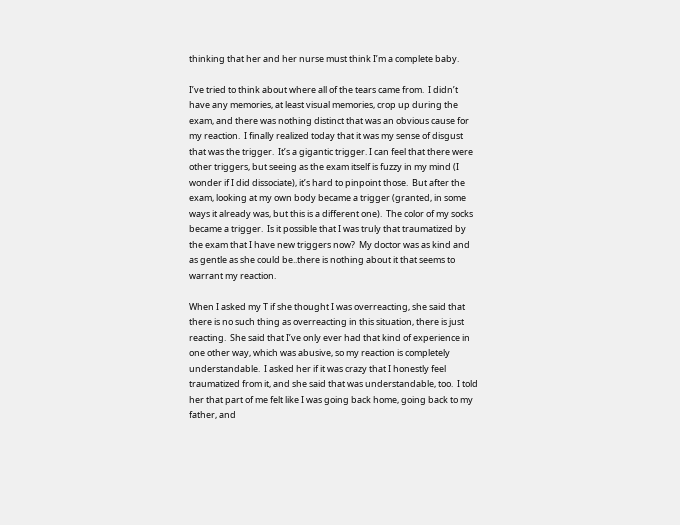thinking that her and her nurse must think I’m a complete baby.

I’ve tried to think about where all of the tears came from.  I didn’t have any memories, at least visual memories, crop up during the exam, and there was nothing distinct that was an obvious cause for my reaction.  I finally realized today that it was my sense of disgust that was the trigger.  It’s a gigantic trigger. I can feel that there were other triggers, but seeing as the exam itself is fuzzy in my mind (I wonder if I did dissociate), it’s hard to pinpoint those.  But after the exam, looking at my own body became a trigger (granted, in some ways it already was, but this is a different one).  The color of my socks became a trigger.  Is it possible that I was truly that traumatized by the exam that I have new triggers now?  My doctor was as kind and as gentle as she could be..there is nothing about it that seems to warrant my reaction.

When I asked my T if she thought I was overreacting, she said that there is no such thing as overreacting in this situation, there is just reacting.  She said that I’ve only ever had that kind of experience in one other way, which was abusive, so my reaction is completely understandable.  I asked her if it was crazy that I honestly feel traumatized from it, and she said that was understandable, too.  I told her that part of me felt like I was going back home, going back to my father, and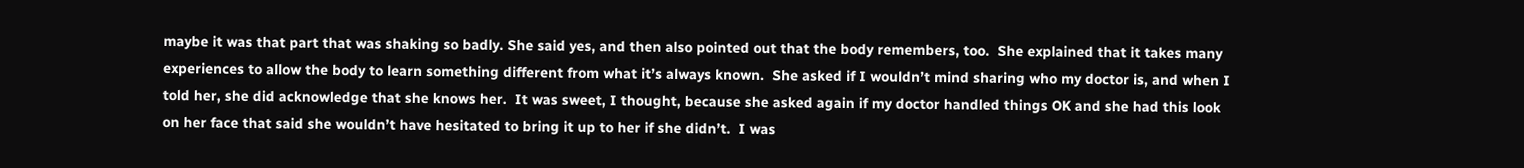maybe it was that part that was shaking so badly. She said yes, and then also pointed out that the body remembers, too.  She explained that it takes many experiences to allow the body to learn something different from what it’s always known.  She asked if I wouldn’t mind sharing who my doctor is, and when I told her, she did acknowledge that she knows her.  It was sweet, I thought, because she asked again if my doctor handled things OK and she had this look on her face that said she wouldn’t have hesitated to bring it up to her if she didn’t.  I was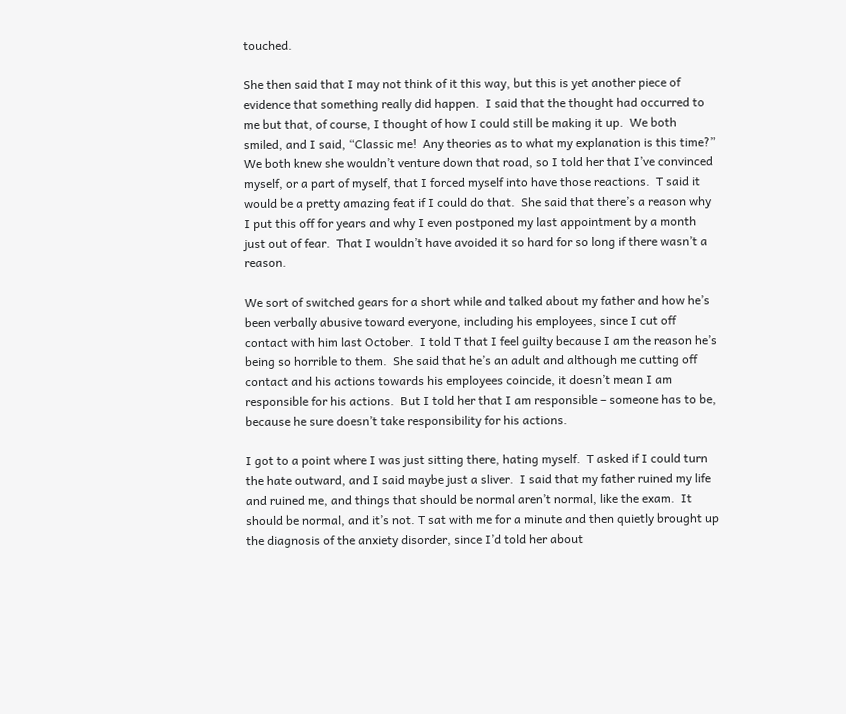touched.

She then said that I may not think of it this way, but this is yet another piece of evidence that something really did happen.  I said that the thought had occurred to me but that, of course, I thought of how I could still be making it up.  We both smiled, and I said, “Classic me!  Any theories as to what my explanation is this time?”  We both knew she wouldn’t venture down that road, so I told her that I’ve convinced myself, or a part of myself, that I forced myself into have those reactions.  T said it would be a pretty amazing feat if I could do that.  She said that there’s a reason why I put this off for years and why I even postponed my last appointment by a month just out of fear.  That I wouldn’t have avoided it so hard for so long if there wasn’t a reason.

We sort of switched gears for a short while and talked about my father and how he’s been verbally abusive toward everyone, including his employees, since I cut off contact with him last October.  I told T that I feel guilty because I am the reason he’s being so horrible to them.  She said that he’s an adult and although me cutting off contact and his actions towards his employees coincide, it doesn’t mean I am responsible for his actions.  But I told her that I am responsible – someone has to be, because he sure doesn’t take responsibility for his actions.

I got to a point where I was just sitting there, hating myself.  T asked if I could turn the hate outward, and I said maybe just a sliver.  I said that my father ruined my life and ruined me, and things that should be normal aren’t normal, like the exam.  It should be normal, and it’s not. T sat with me for a minute and then quietly brought up the diagnosis of the anxiety disorder, since I’d told her about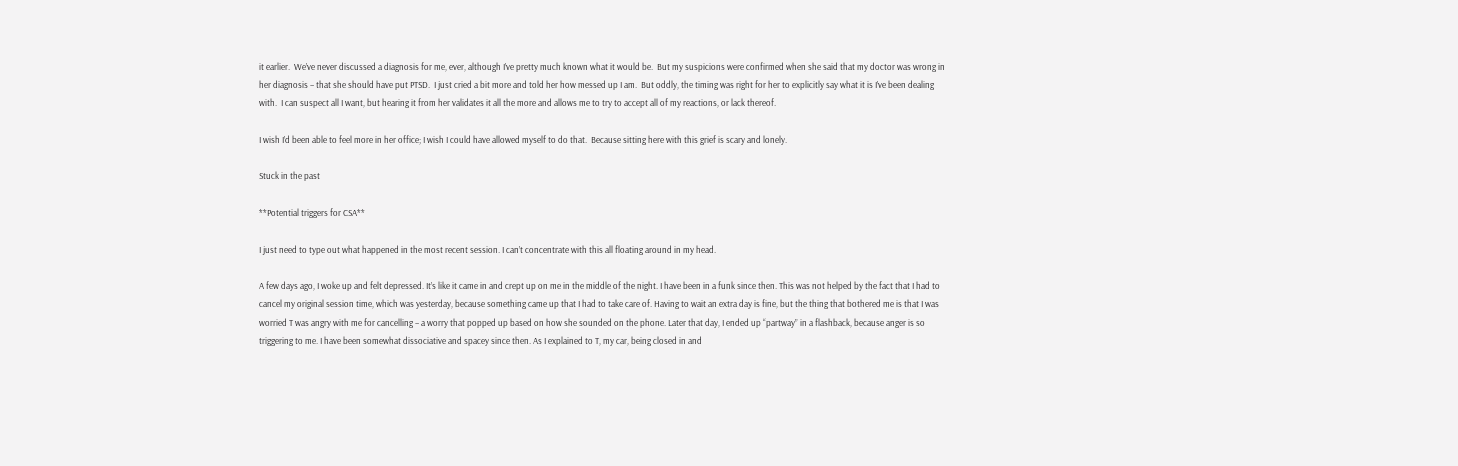it earlier.  We’ve never discussed a diagnosis for me, ever, although I’ve pretty much known what it would be.  But my suspicions were confirmed when she said that my doctor was wrong in her diagnosis – that she should have put PTSD.  I just cried a bit more and told her how messed up I am.  But oddly, the timing was right for her to explicitly say what it is I’ve been dealing with.  I can suspect all I want, but hearing it from her validates it all the more and allows me to try to accept all of my reactions, or lack thereof.

I wish I’d been able to feel more in her office; I wish I could have allowed myself to do that.  Because sitting here with this grief is scary and lonely.

Stuck in the past

**Potential triggers for CSA**

I just need to type out what happened in the most recent session. I can’t concentrate with this all floating around in my head.

A few days ago, I woke up and felt depressed. It’s like it came in and crept up on me in the middle of the night. I have been in a funk since then. This was not helped by the fact that I had to cancel my original session time, which was yesterday, because something came up that I had to take care of. Having to wait an extra day is fine, but the thing that bothered me is that I was worried T was angry with me for cancelling – a worry that popped up based on how she sounded on the phone. Later that day, I ended up “partway” in a flashback, because anger is so triggering to me. I have been somewhat dissociative and spacey since then. As I explained to T, my car, being closed in and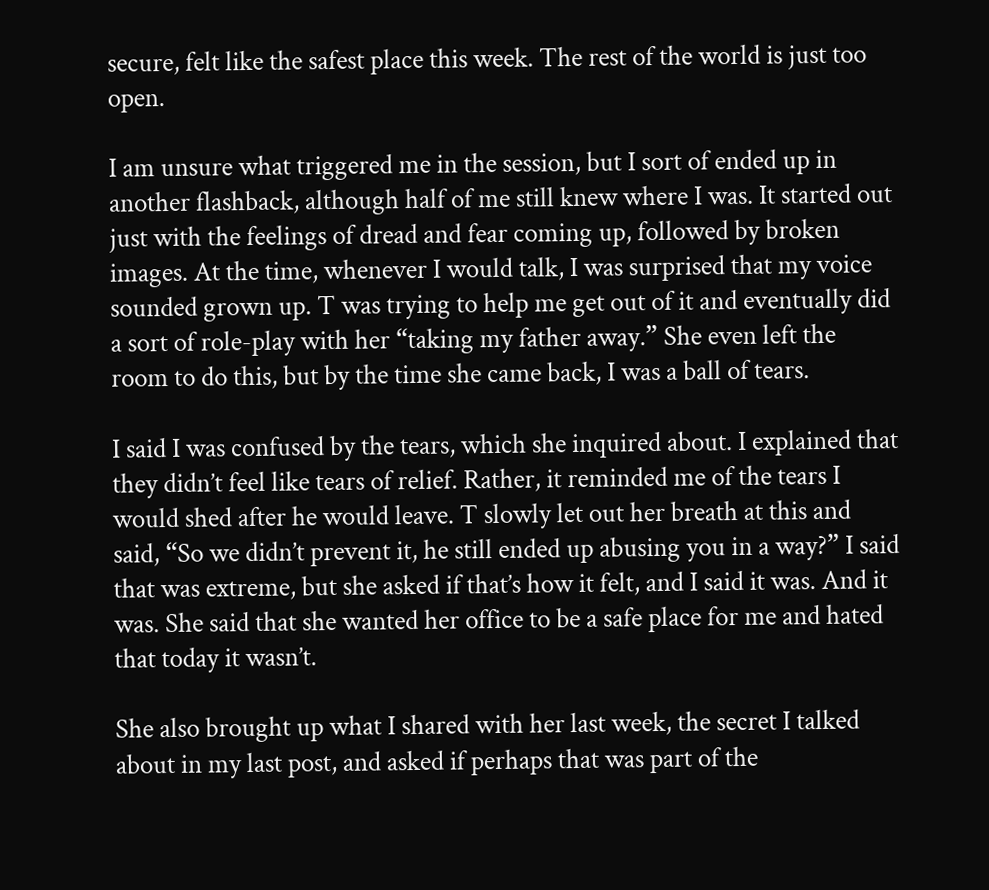secure, felt like the safest place this week. The rest of the world is just too open.

I am unsure what triggered me in the session, but I sort of ended up in another flashback, although half of me still knew where I was. It started out just with the feelings of dread and fear coming up, followed by broken images. At the time, whenever I would talk, I was surprised that my voice sounded grown up. T was trying to help me get out of it and eventually did a sort of role-play with her “taking my father away.” She even left the room to do this, but by the time she came back, I was a ball of tears.

I said I was confused by the tears, which she inquired about. I explained that they didn’t feel like tears of relief. Rather, it reminded me of the tears I would shed after he would leave. T slowly let out her breath at this and said, “So we didn’t prevent it, he still ended up abusing you in a way?” I said that was extreme, but she asked if that’s how it felt, and I said it was. And it was. She said that she wanted her office to be a safe place for me and hated that today it wasn’t.

She also brought up what I shared with her last week, the secret I talked about in my last post, and asked if perhaps that was part of the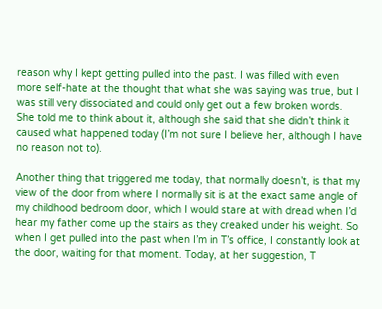reason why I kept getting pulled into the past. I was filled with even more self-hate at the thought that what she was saying was true, but I was still very dissociated and could only get out a few broken words. She told me to think about it, although she said that she didn’t think it caused what happened today (I’m not sure I believe her, although I have no reason not to).

Another thing that triggered me today, that normally doesn’t, is that my view of the door from where I normally sit is at the exact same angle of my childhood bedroom door, which I would stare at with dread when I’d hear my father come up the stairs as they creaked under his weight. So when I get pulled into the past when I’m in T’s office, I constantly look at the door, waiting for that moment. Today, at her suggestion, T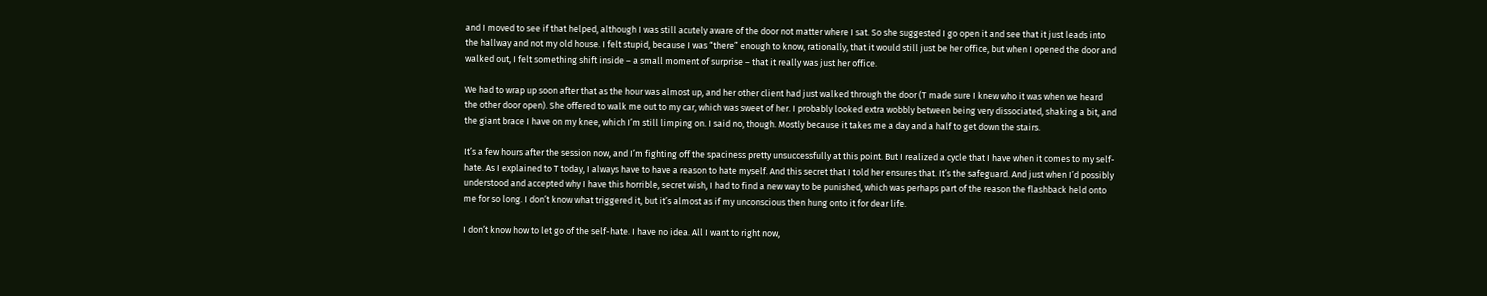and I moved to see if that helped, although I was still acutely aware of the door not matter where I sat. So she suggested I go open it and see that it just leads into the hallway and not my old house. I felt stupid, because I was “there” enough to know, rationally, that it would still just be her office, but when I opened the door and walked out, I felt something shift inside – a small moment of surprise – that it really was just her office.

We had to wrap up soon after that as the hour was almost up, and her other client had just walked through the door (T made sure I knew who it was when we heard the other door open). She offered to walk me out to my car, which was sweet of her. I probably looked extra wobbly between being very dissociated, shaking a bit, and the giant brace I have on my knee, which I’m still limping on. I said no, though. Mostly because it takes me a day and a half to get down the stairs.

It’s a few hours after the session now, and I’m fighting off the spaciness pretty unsuccessfully at this point. But I realized a cycle that I have when it comes to my self-hate. As I explained to T today, I always have to have a reason to hate myself. And this secret that I told her ensures that. It’s the safeguard. And just when I’d possibly understood and accepted why I have this horrible, secret wish, I had to find a new way to be punished, which was perhaps part of the reason the flashback held onto me for so long. I don’t know what triggered it, but it’s almost as if my unconscious then hung onto it for dear life.

I don’t know how to let go of the self-hate. I have no idea. All I want to right now,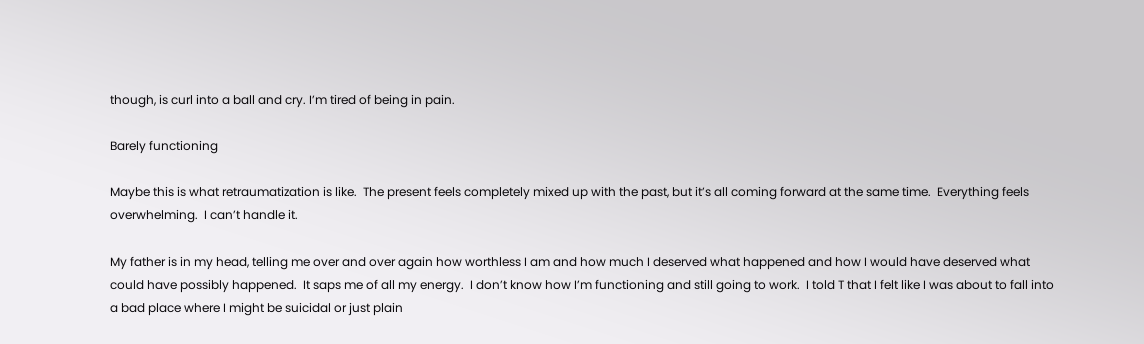though, is curl into a ball and cry. I’m tired of being in pain.

Barely functioning

Maybe this is what retraumatization is like.  The present feels completely mixed up with the past, but it’s all coming forward at the same time.  Everything feels overwhelming.  I can’t handle it.

My father is in my head, telling me over and over again how worthless I am and how much I deserved what happened and how I would have deserved what could have possibly happened.  It saps me of all my energy.  I don’t know how I’m functioning and still going to work.  I told T that I felt like I was about to fall into a bad place where I might be suicidal or just plain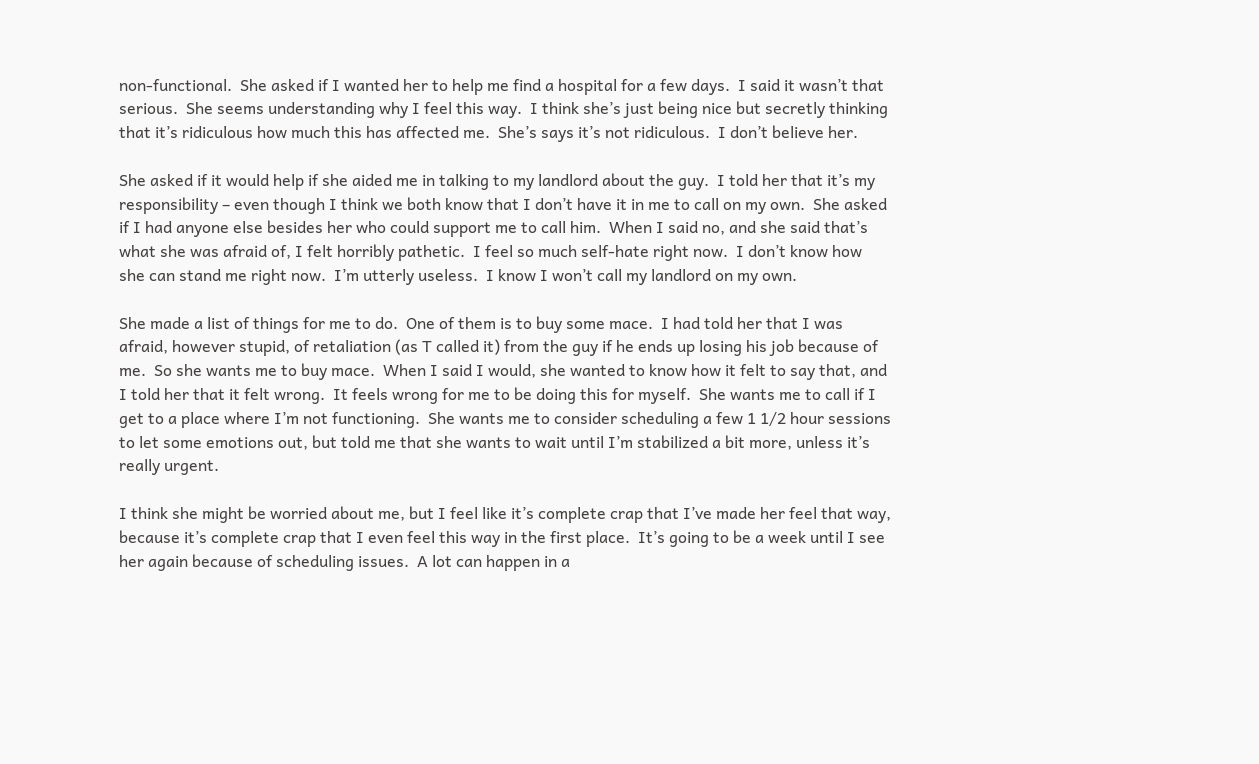non-functional.  She asked if I wanted her to help me find a hospital for a few days.  I said it wasn’t that serious.  She seems understanding why I feel this way.  I think she’s just being nice but secretly thinking that it’s ridiculous how much this has affected me.  She’s says it’s not ridiculous.  I don’t believe her.

She asked if it would help if she aided me in talking to my landlord about the guy.  I told her that it’s my responsibility – even though I think we both know that I don’t have it in me to call on my own.  She asked if I had anyone else besides her who could support me to call him.  When I said no, and she said that’s what she was afraid of, I felt horribly pathetic.  I feel so much self-hate right now.  I don’t know how she can stand me right now.  I’m utterly useless.  I know I won’t call my landlord on my own.

She made a list of things for me to do.  One of them is to buy some mace.  I had told her that I was afraid, however stupid, of retaliation (as T called it) from the guy if he ends up losing his job because of me.  So she wants me to buy mace.  When I said I would, she wanted to know how it felt to say that, and I told her that it felt wrong.  It feels wrong for me to be doing this for myself.  She wants me to call if I get to a place where I’m not functioning.  She wants me to consider scheduling a few 1 1/2 hour sessions to let some emotions out, but told me that she wants to wait until I’m stabilized a bit more, unless it’s really urgent.

I think she might be worried about me, but I feel like it’s complete crap that I’ve made her feel that way, because it’s complete crap that I even feel this way in the first place.  It’s going to be a week until I see her again because of scheduling issues.  A lot can happen in a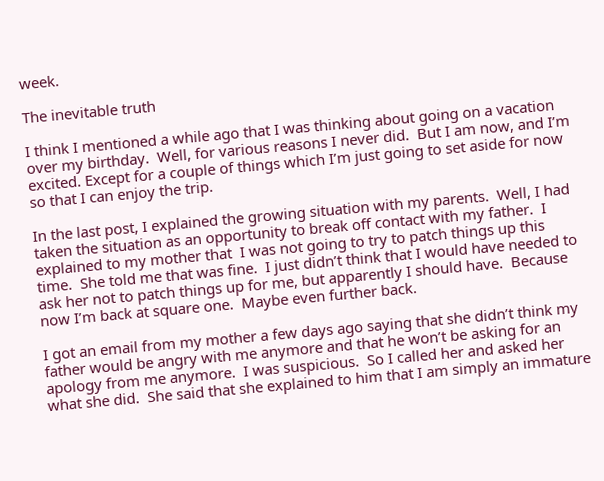week.

The inevitable truth

I think I mentioned a while ago that I was thinking about going on a vacation over my birthday.  Well, for various reasons I never did.  But I am now, and I’m excited. Except for a couple of things which I’m just going to set aside for now so that I can enjoy the trip.

In the last post, I explained the growing situation with my parents.  Well, I had taken the situation as an opportunity to break off contact with my father.  I explained to my mother that  I was not going to try to patch things up this time.  She told me that was fine.  I just didn’t think that I would have needed to ask her not to patch things up for me, but apparently I should have.  Because now I’m back at square one.  Maybe even further back.

I got an email from my mother a few days ago saying that she didn’t think my father would be angry with me anymore and that he won’t be asking for an apology from me anymore.  I was suspicious.  So I called her and asked her what she did.  She said that she explained to him that I am simply an immature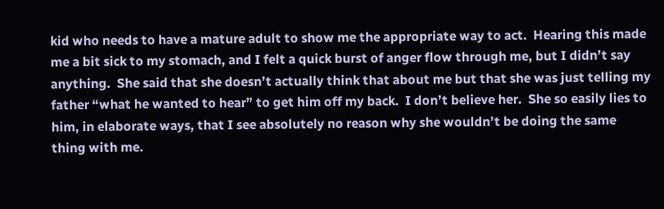kid who needs to have a mature adult to show me the appropriate way to act.  Hearing this made me a bit sick to my stomach, and I felt a quick burst of anger flow through me, but I didn’t say anything.  She said that she doesn’t actually think that about me but that she was just telling my father “what he wanted to hear” to get him off my back.  I don’t believe her.  She so easily lies to him, in elaborate ways, that I see absolutely no reason why she wouldn’t be doing the same thing with me.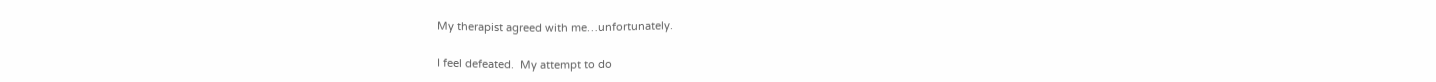My therapist agreed with me…unfortunately.

I feel defeated.  My attempt to do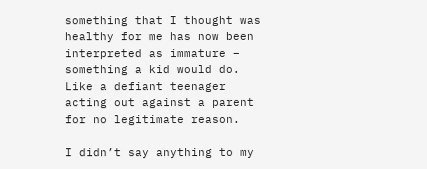something that I thought was healthy for me has now been interpreted as immature – something a kid would do.  Like a defiant teenager acting out against a parent for no legitimate reason.

I didn’t say anything to my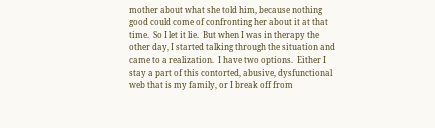mother about what she told him, because nothing good could come of confronting her about it at that time.  So I let it lie.  But when I was in therapy the other day, I started talking through the situation and came to a realization.  I have two options.  Either I stay a part of this contorted, abusive, dysfunctional web that is my family, or I break off from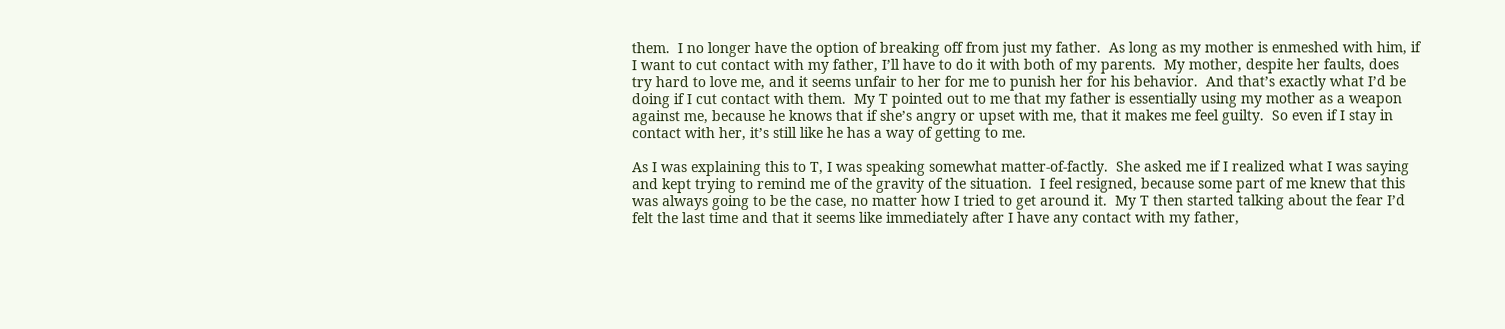them.  I no longer have the option of breaking off from just my father.  As long as my mother is enmeshed with him, if I want to cut contact with my father, I’ll have to do it with both of my parents.  My mother, despite her faults, does try hard to love me, and it seems unfair to her for me to punish her for his behavior.  And that’s exactly what I’d be doing if I cut contact with them.  My T pointed out to me that my father is essentially using my mother as a weapon against me, because he knows that if she’s angry or upset with me, that it makes me feel guilty.  So even if I stay in contact with her, it’s still like he has a way of getting to me.

As I was explaining this to T, I was speaking somewhat matter-of-factly.  She asked me if I realized what I was saying and kept trying to remind me of the gravity of the situation.  I feel resigned, because some part of me knew that this was always going to be the case, no matter how I tried to get around it.  My T then started talking about the fear I’d felt the last time and that it seems like immediately after I have any contact with my father,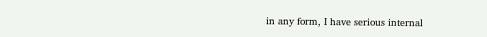in any form, I have serious internal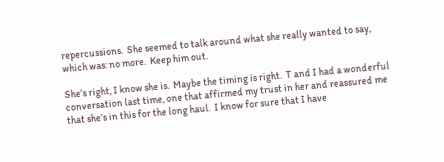repercussions.  She seemed to talk around what she really wanted to say, which was: no more.  Keep him out.

She’s right, I know she is.  Maybe the timing is right.  T and I had a wonderful conversation last time, one that affirmed my trust in her and reassured me that she’s in this for the long haul.  I know for sure that I have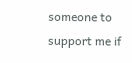someone to support me if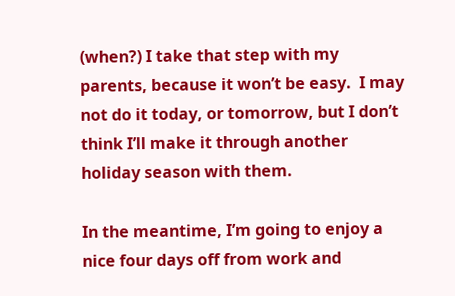(when?) I take that step with my parents, because it won’t be easy.  I may not do it today, or tomorrow, but I don’t think I’ll make it through another holiday season with them.

In the meantime, I’m going to enjoy a nice four days off from work and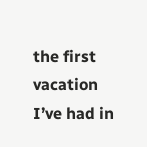the first vacation I’ve had in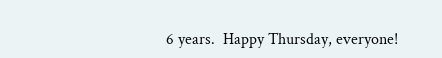6 years.  Happy Thursday, everyone!